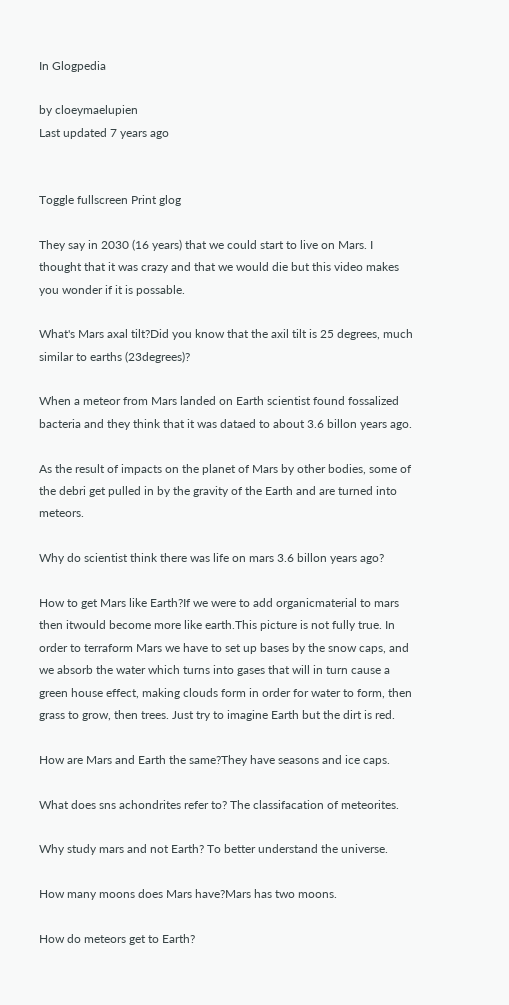In Glogpedia

by cloeymaelupien
Last updated 7 years ago


Toggle fullscreen Print glog

They say in 2030 (16 years) that we could start to live on Mars. I thought that it was crazy and that we would die but this video makes you wonder if it is possable.

What's Mars axal tilt?Did you know that the axil tilt is 25 degrees, much similar to earths (23degrees)?

When a meteor from Mars landed on Earth scientist found fossalized bacteria and they think that it was dataed to about 3.6 billon years ago.

As the result of impacts on the planet of Mars by other bodies, some of the debri get pulled in by the gravity of the Earth and are turned into meteors.

Why do scientist think there was life on mars 3.6 billon years ago?

How to get Mars like Earth?If we were to add organicmaterial to mars then itwould become more like earth.This picture is not fully true. In order to terraform Mars we have to set up bases by the snow caps, and we absorb the water which turns into gases that will in turn cause a green house effect, making clouds form in order for water to form, then grass to grow, then trees. Just try to imagine Earth but the dirt is red.

How are Mars and Earth the same?They have seasons and ice caps.

What does sns achondrites refer to? The classifacation of meteorites.

Why study mars and not Earth? To better understand the universe.

How many moons does Mars have?Mars has two moons.

How do meteors get to Earth?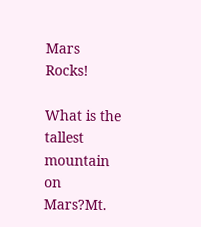Mars Rocks!

What is the tallest mountain on Mars?Mt.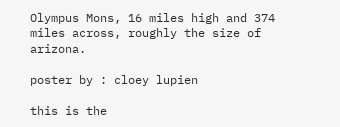Olympus Mons, 16 miles high and 374 miles across, roughly the size of arizona.

poster by : cloey lupien

this is the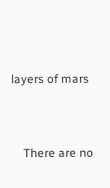layers of mars


    There are no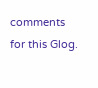comments for this Glog.